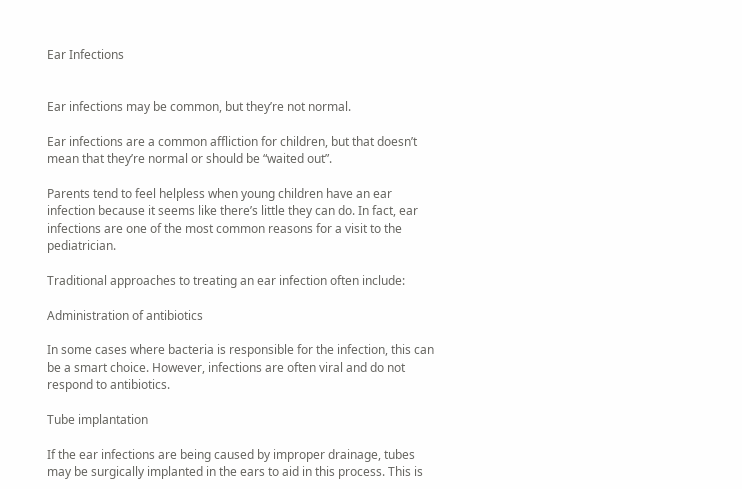Ear Infections


Ear infections may be common, but they’re not normal.

Ear infections are a common affliction for children, but that doesn’t mean that they’re normal or should be “waited out”.

Parents tend to feel helpless when young children have an ear infection because it seems like there’s little they can do. In fact, ear infections are one of the most common reasons for a visit to the pediatrician.

Traditional approaches to treating an ear infection often include:

Administration of antibiotics

In some cases where bacteria is responsible for the infection, this can be a smart choice. However, infections are often viral and do not respond to antibiotics.

Tube implantation

If the ear infections are being caused by improper drainage, tubes may be surgically implanted in the ears to aid in this process. This is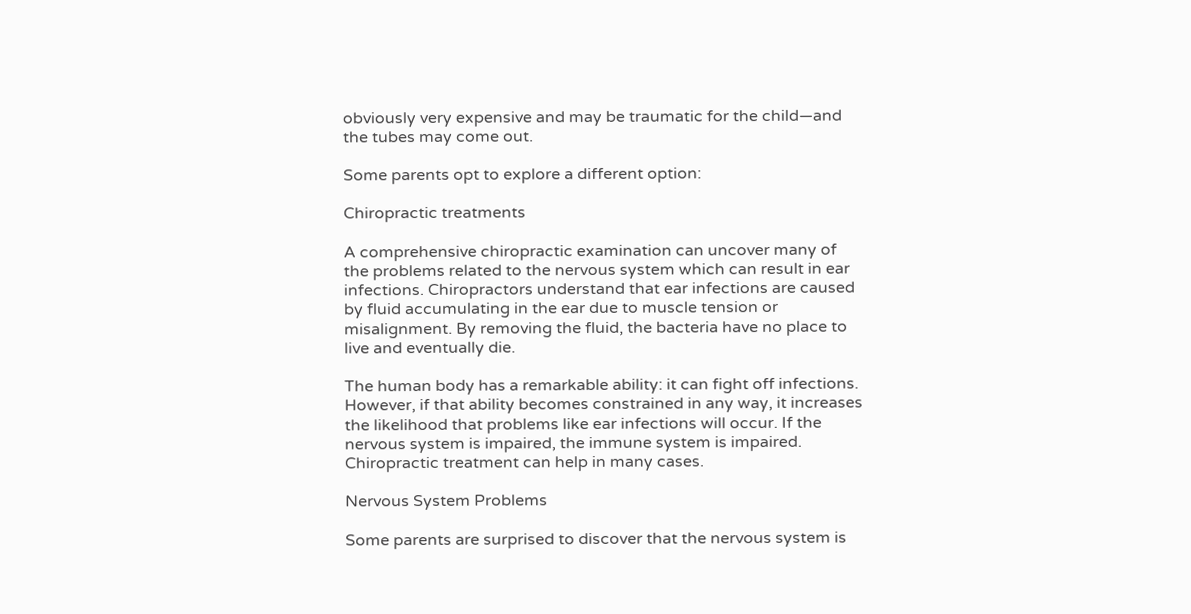obviously very expensive and may be traumatic for the child—and the tubes may come out.

Some parents opt to explore a different option:

Chiropractic treatments

A comprehensive chiropractic examination can uncover many of the problems related to the nervous system which can result in ear infections. Chiropractors understand that ear infections are caused by fluid accumulating in the ear due to muscle tension or misalignment. By removing the fluid, the bacteria have no place to live and eventually die.

The human body has a remarkable ability: it can fight off infections. However, if that ability becomes constrained in any way, it increases the likelihood that problems like ear infections will occur. If the nervous system is impaired, the immune system is impaired. Chiropractic treatment can help in many cases.

Nervous System Problems

Some parents are surprised to discover that the nervous system is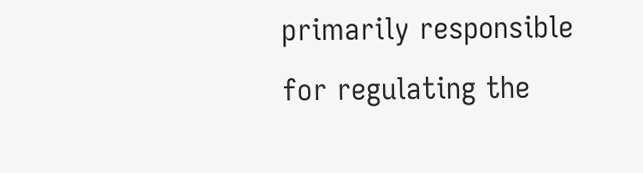primarily responsible for regulating the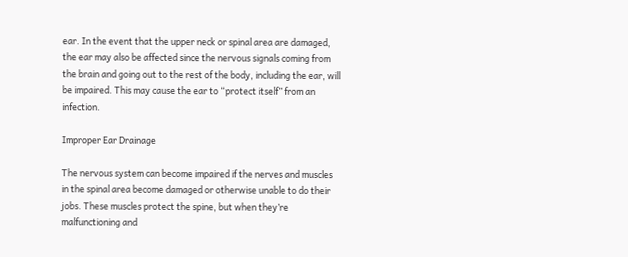ear. In the event that the upper neck or spinal area are damaged, the ear may also be affected since the nervous signals coming from the brain and going out to the rest of the body, including the ear, will be impaired. This may cause the ear to “protect itself” from an infection.

Improper Ear Drainage

The nervous system can become impaired if the nerves and muscles in the spinal area become damaged or otherwise unable to do their jobs. These muscles protect the spine, but when they’re malfunctioning and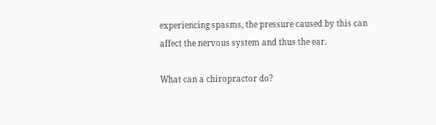experiencing spasms, the pressure caused by this can affect the nervous system and thus the ear.

What can a chiropractor do?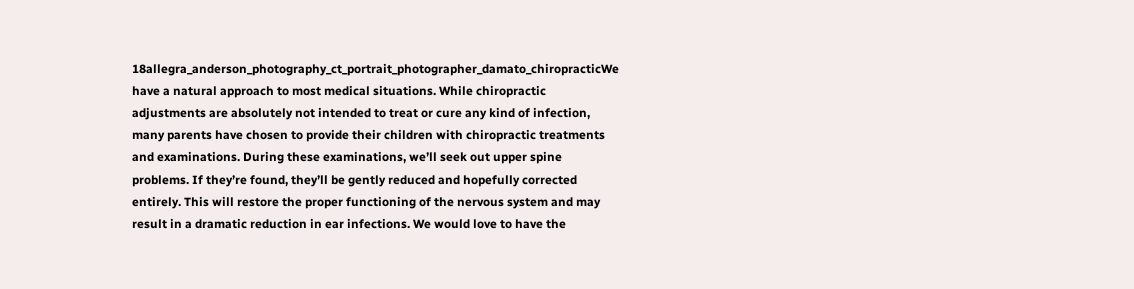18allegra_anderson_photography_ct_portrait_photographer_damato_chiropracticWe have a natural approach to most medical situations. While chiropractic adjustments are absolutely not intended to treat or cure any kind of infection, many parents have chosen to provide their children with chiropractic treatments and examinations. During these examinations, we’ll seek out upper spine problems. If they’re found, they’ll be gently reduced and hopefully corrected entirely. This will restore the proper functioning of the nervous system and may result in a dramatic reduction in ear infections. We would love to have the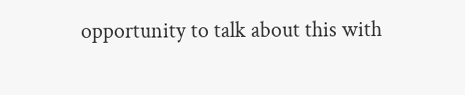opportunity to talk about this with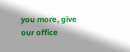you more, give our office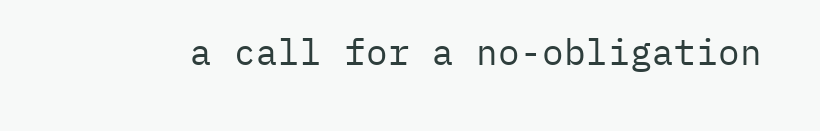a call for a no-obligation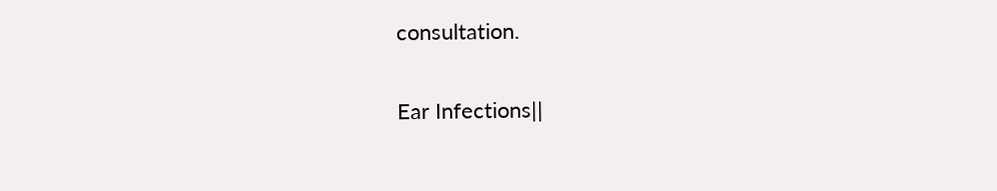consultation.

Ear Infections||